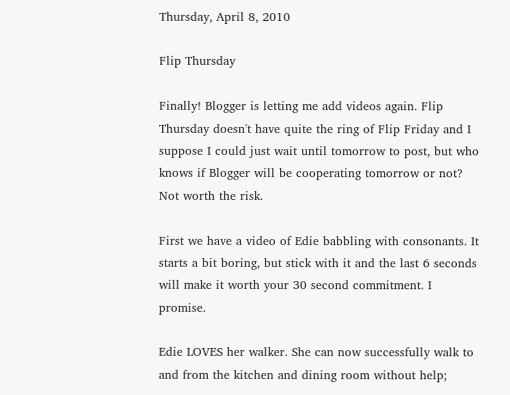Thursday, April 8, 2010

Flip Thursday

Finally! Blogger is letting me add videos again. Flip Thursday doesn't have quite the ring of Flip Friday and I suppose I could just wait until tomorrow to post, but who knows if Blogger will be cooperating tomorrow or not? Not worth the risk.

First we have a video of Edie babbling with consonants. It starts a bit boring, but stick with it and the last 6 seconds will make it worth your 30 second commitment. I promise.

Edie LOVES her walker. She can now successfully walk to and from the kitchen and dining room without help;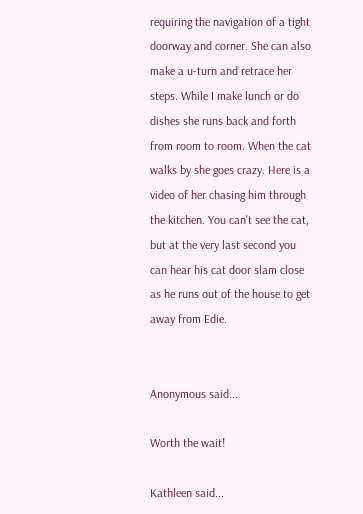requiring the navigation of a tight doorway and corner. She can also make a u-turn and retrace her steps. While I make lunch or do dishes she runs back and forth from room to room. When the cat walks by she goes crazy. Here is a video of her chasing him through the kitchen. You can't see the cat, but at the very last second you can hear his cat door slam close as he runs out of the house to get away from Edie.


Anonymous said...

Worth the wait!

Kathleen said...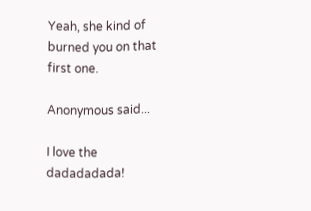Yeah, she kind of burned you on that first one.

Anonymous said...

I love the dadadadada!